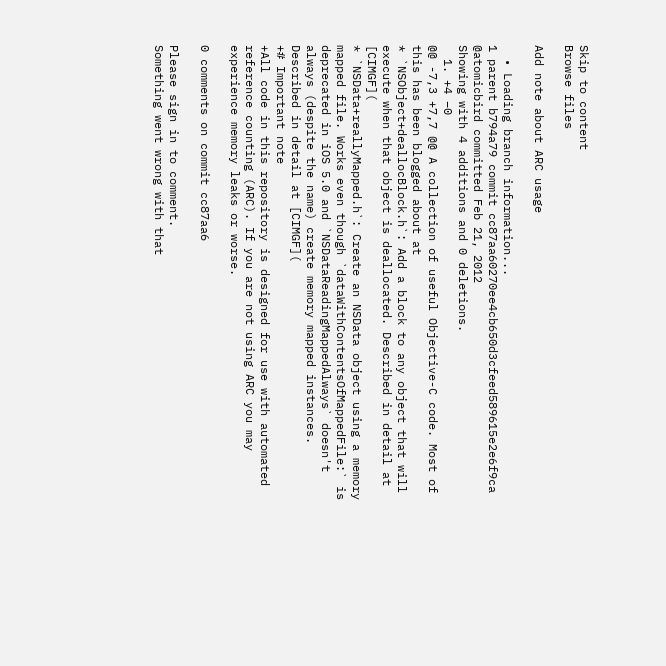Skip to content
Browse files

Add note about ARC usage

  • Loading branch information...
1 parent b794a79 commit cc87aa60270ee4cb650d3cfeed589615e2e6f9ca @atomicbird committed Feb 21, 2012
Showing with 4 additions and 0 deletions.
  1. +4 −0
@@ -7,3 +7,7 @@ A collection of useful Objective-C code. Most of this has been blogged about at
* `NSObject+deallocBlock.h`: Add a block to any object that will execute when that object is deallocated. Described in detail at [CIMGF](
* `NSData+reallyMapped.h`: Create an NSData object using a memory mapped file. Works even though `dataWithContentsOfMappedFile:` is deprecated in iOS 5.0 and `NSDataReadingMappedAlways` doesn't always (despite the name) create memory mapped instances. Described in detail at [CIMGF](
+# Important note
+All code in this repository is designed for use with automated reference counting (ARC). If you are not using ARC you may experience memory leaks or worse.

0 comments on commit cc87aa6

Please sign in to comment.
Something went wrong with that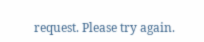request. Please try again.